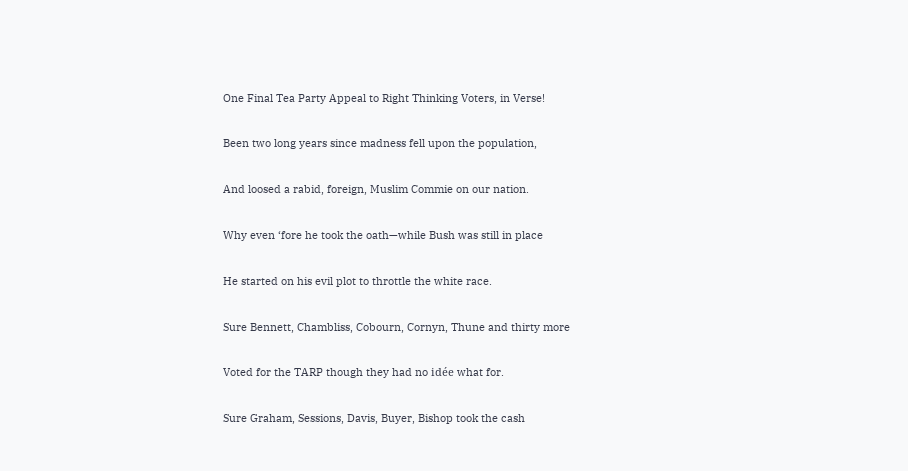One Final Tea Party Appeal to Right Thinking Voters, in Verse!

Been two long years since madness fell upon the population,

And loosed a rabid, foreign, Muslim Commie on our nation.

Why even ‘fore he took the oath—while Bush was still in place

He started on his evil plot to throttle the white race.

Sure Bennett, Chambliss, Cobourn, Cornyn, Thune and thirty more

Voted for the TARP though they had no idée what for.

Sure Graham, Sessions, Davis, Buyer, Bishop took the cash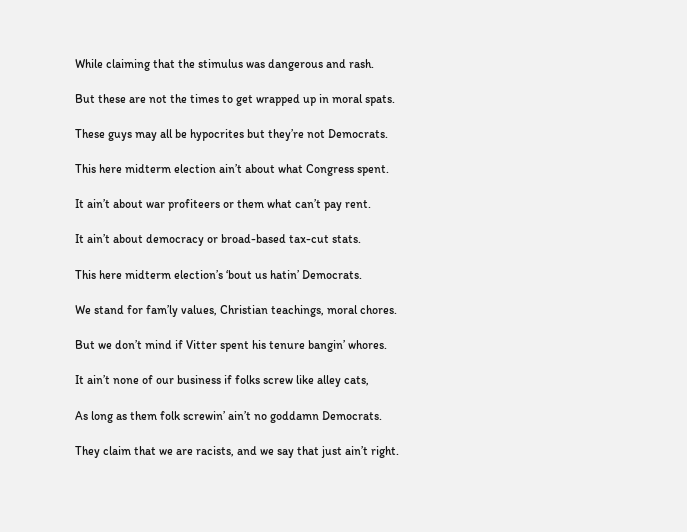While claiming that the stimulus was dangerous and rash.

But these are not the times to get wrapped up in moral spats.

These guys may all be hypocrites but they’re not Democrats.

This here midterm election ain’t about what Congress spent.

It ain’t about war profiteers or them what can’t pay rent.

It ain’t about democracy or broad-based tax-cut stats.

This here midterm election’s ‘bout us hatin’ Democrats.

We stand for fam’ly values, Christian teachings, moral chores.

But we don’t mind if Vitter spent his tenure bangin’ whores.

It ain’t none of our business if folks screw like alley cats,

As long as them folk screwin’ ain’t no goddamn Democrats.

They claim that we are racists, and we say that just ain’t right.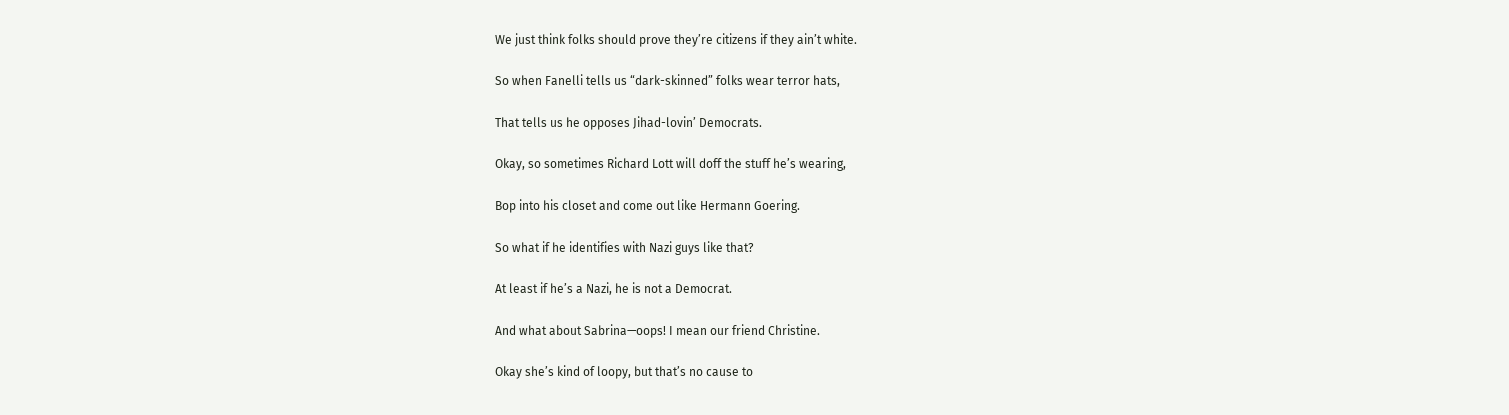We just think folks should prove they’re citizens if they ain’t white.

So when Fanelli tells us “dark-skinned” folks wear terror hats,

That tells us he opposes Jihad-lovin’ Democrats.

Okay, so sometimes Richard Lott will doff the stuff he’s wearing,

Bop into his closet and come out like Hermann Goering.

So what if he identifies with Nazi guys like that?

At least if he’s a Nazi, he is not a Democrat.

And what about Sabrina—oops! I mean our friend Christine.

Okay she’s kind of loopy, but that’s no cause to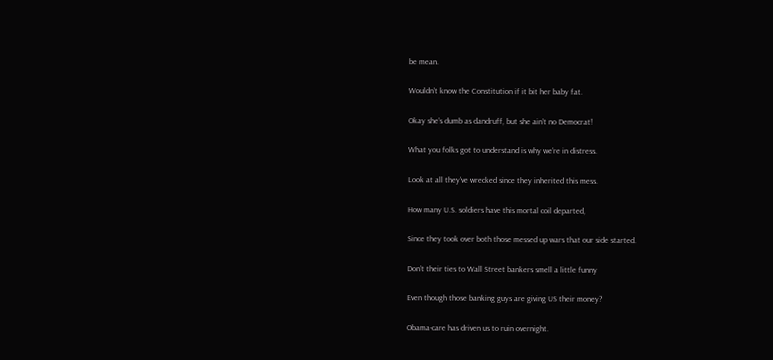be mean.

Wouldn’t know the Constitution if it bit her baby fat.

Okay she’s dumb as dandruff, but she ain’t no Democrat!

What you folks got to understand is why we’re in distress.

Look at all they’ve wrecked since they inherited this mess.

How many U.S. soldiers have this mortal coil departed,

Since they took over both those messed up wars that our side started.

Don’t their ties to Wall Street bankers smell a little funny

Even though those banking guys are giving US their money?

Obama-care has driven us to ruin overnight.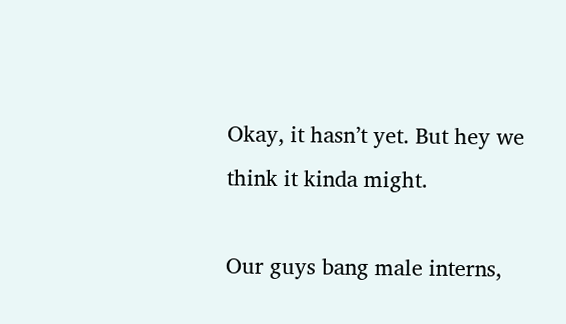Okay, it hasn’t yet. But hey we think it kinda might.

Our guys bang male interns,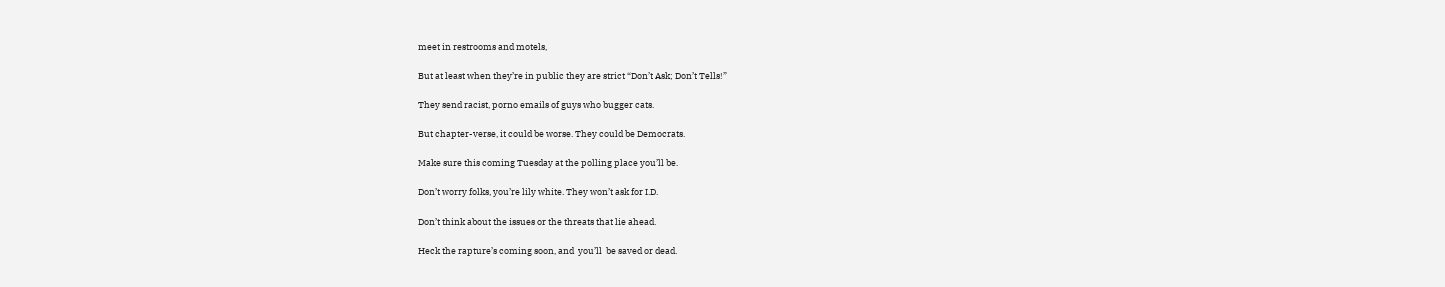meet in restrooms and motels,

But at least when they’re in public they are strict “Don’t Ask; Don’t Tells!”

They send racist, porno emails of guys who bugger cats.

But chapter-verse, it could be worse. They could be Democrats.

Make sure this coming Tuesday at the polling place you’ll be.

Don’t worry folks, you’re lily white. They won’t ask for I.D.

Don’t think about the issues or the threats that lie ahead.

Heck the rapture’s coming soon, and  you’ll  be saved or dead.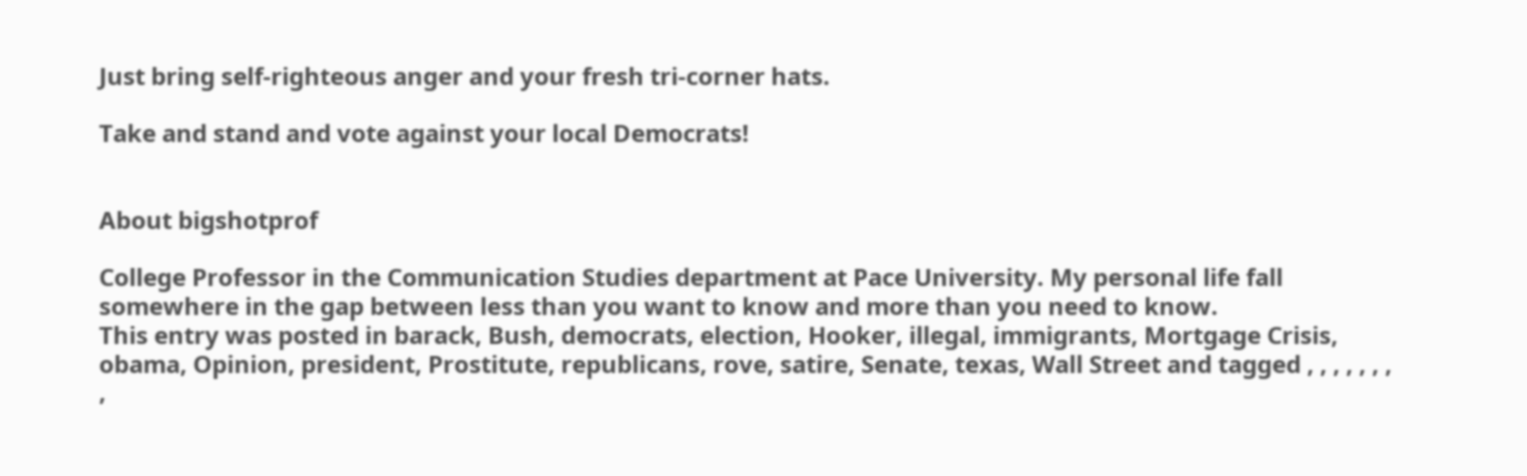Just bring self-righteous anger and your fresh tri-corner hats.

Take and stand and vote against your local Democrats!


About bigshotprof

College Professor in the Communication Studies department at Pace University. My personal life fall somewhere in the gap between less than you want to know and more than you need to know.
This entry was posted in barack, Bush, democrats, election, Hooker, illegal, immigrants, Mortgage Crisis, obama, Opinion, president, Prostitute, republicans, rove, satire, Senate, texas, Wall Street and tagged , , , , , , , ,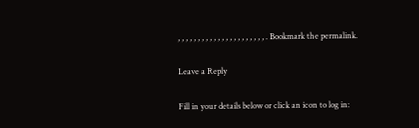, , , , , , , , , , , , , , , , , , , , , , . Bookmark the permalink.

Leave a Reply

Fill in your details below or click an icon to log in: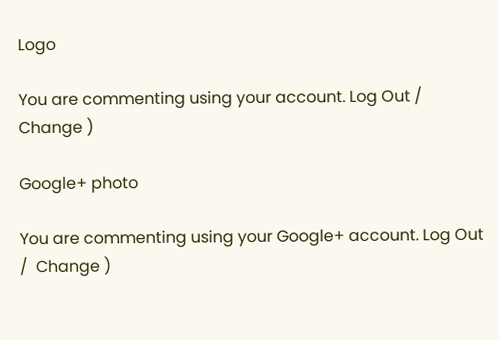Logo

You are commenting using your account. Log Out /  Change )

Google+ photo

You are commenting using your Google+ account. Log Out /  Change )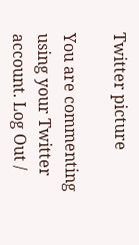Twitter picture

You are commenting using your Twitter account. Log Out /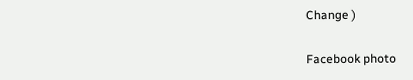Change )

Facebook photo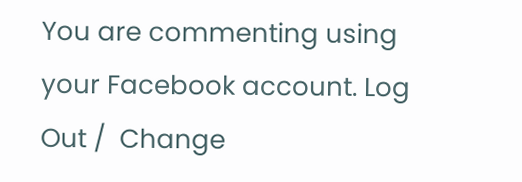You are commenting using your Facebook account. Log Out /  Change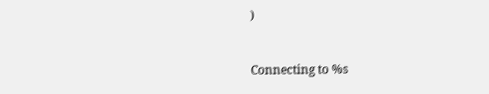)


Connecting to %s